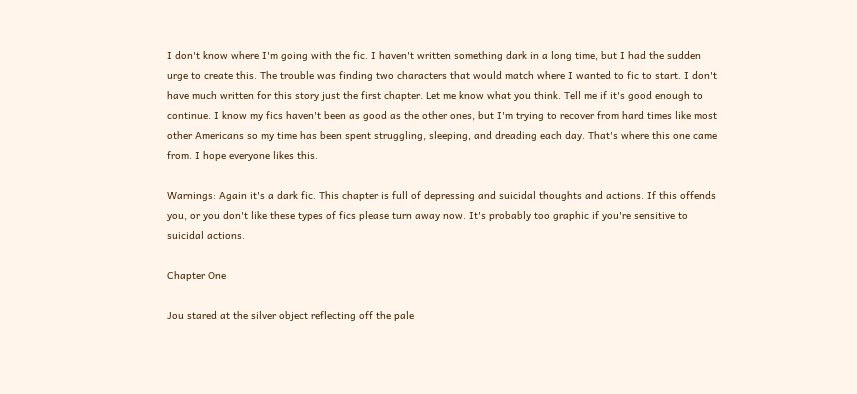I don't know where I'm going with the fic. I haven't written something dark in a long time, but I had the sudden urge to create this. The trouble was finding two characters that would match where I wanted to fic to start. I don't have much written for this story just the first chapter. Let me know what you think. Tell me if it's good enough to continue. I know my fics haven't been as good as the other ones, but I'm trying to recover from hard times like most other Americans so my time has been spent struggling, sleeping, and dreading each day. That's where this one came from. I hope everyone likes this.

Warnings: Again it's a dark fic. This chapter is full of depressing and suicidal thoughts and actions. If this offends you, or you don't like these types of fics please turn away now. It's probably too graphic if you're sensitive to suicidal actions.

Chapter One

Jou stared at the silver object reflecting off the pale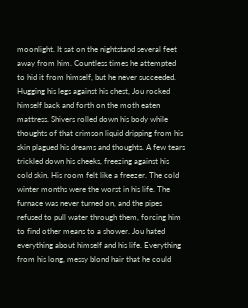moonlight. It sat on the nightstand several feet away from him. Countless times he attempted to hid it from himself, but he never succeeded. Hugging his legs against his chest, Jou rocked himself back and forth on the moth eaten mattress. Shivers rolled down his body while thoughts of that crimson liquid dripping from his skin plagued his dreams and thoughts. A few tears trickled down his cheeks, freezing against his cold skin. His room felt like a freezer. The cold winter months were the worst in his life. The furnace was never turned on, and the pipes refused to pull water through them, forcing him to find other means to a shower. Jou hated everything about himself and his life. Everything from his long, messy blond hair that he could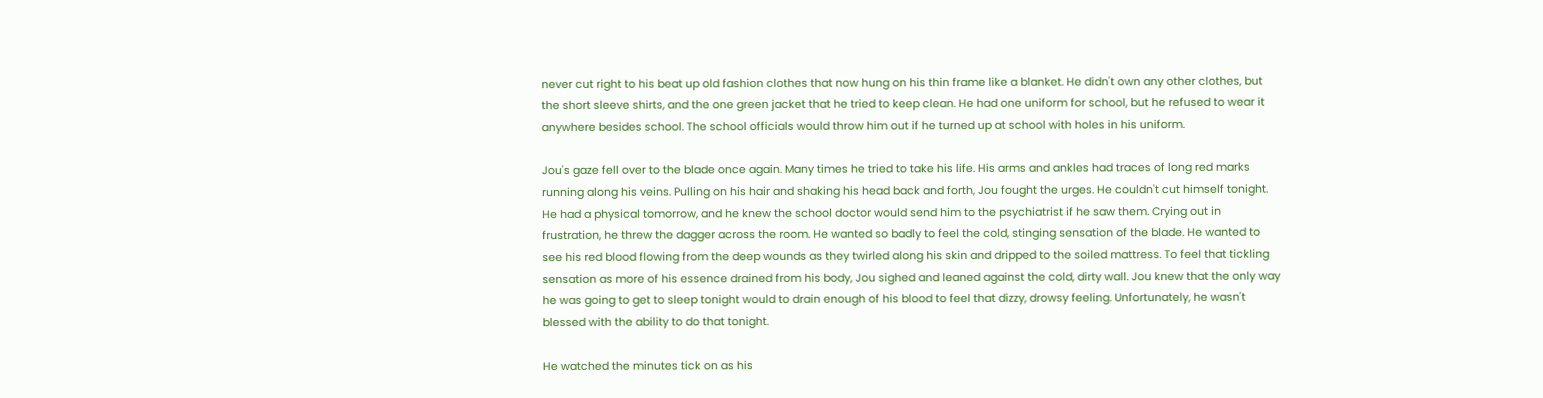never cut right to his beat up old fashion clothes that now hung on his thin frame like a blanket. He didn't own any other clothes, but the short sleeve shirts, and the one green jacket that he tried to keep clean. He had one uniform for school, but he refused to wear it anywhere besides school. The school officials would throw him out if he turned up at school with holes in his uniform.

Jou's gaze fell over to the blade once again. Many times he tried to take his life. His arms and ankles had traces of long red marks running along his veins. Pulling on his hair and shaking his head back and forth, Jou fought the urges. He couldn't cut himself tonight. He had a physical tomorrow, and he knew the school doctor would send him to the psychiatrist if he saw them. Crying out in frustration, he threw the dagger across the room. He wanted so badly to feel the cold, stinging sensation of the blade. He wanted to see his red blood flowing from the deep wounds as they twirled along his skin and dripped to the soiled mattress. To feel that tickling sensation as more of his essence drained from his body, Jou sighed and leaned against the cold, dirty wall. Jou knew that the only way he was going to get to sleep tonight would to drain enough of his blood to feel that dizzy, drowsy feeling. Unfortunately, he wasn't blessed with the ability to do that tonight.

He watched the minutes tick on as his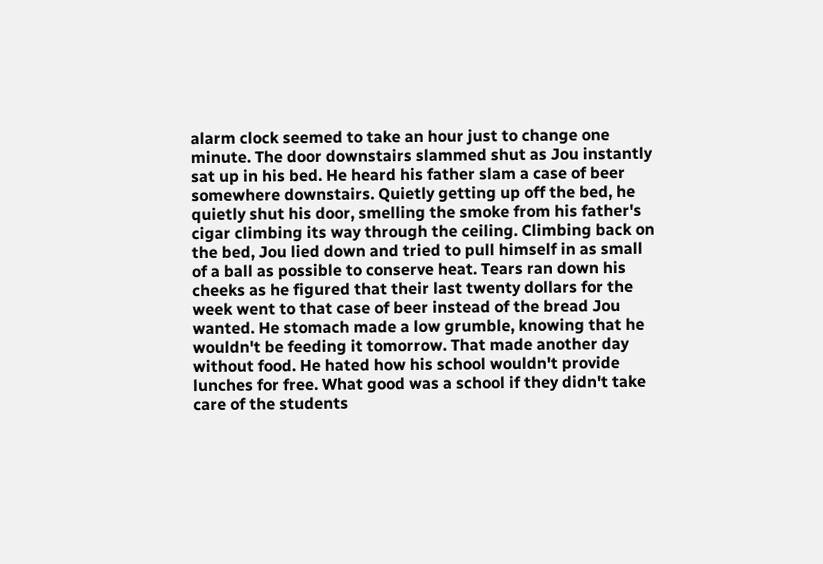alarm clock seemed to take an hour just to change one minute. The door downstairs slammed shut as Jou instantly sat up in his bed. He heard his father slam a case of beer somewhere downstairs. Quietly getting up off the bed, he quietly shut his door, smelling the smoke from his father's cigar climbing its way through the ceiling. Climbing back on the bed, Jou lied down and tried to pull himself in as small of a ball as possible to conserve heat. Tears ran down his cheeks as he figured that their last twenty dollars for the week went to that case of beer instead of the bread Jou wanted. He stomach made a low grumble, knowing that he wouldn't be feeding it tomorrow. That made another day without food. He hated how his school wouldn't provide lunches for free. What good was a school if they didn't take care of the students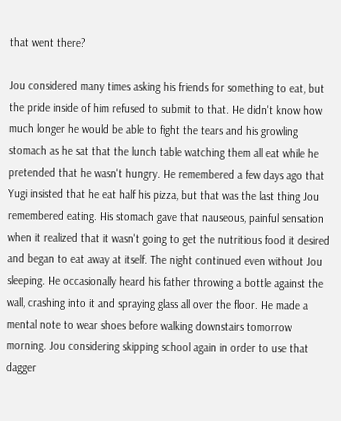that went there?

Jou considered many times asking his friends for something to eat, but the pride inside of him refused to submit to that. He didn't know how much longer he would be able to fight the tears and his growling stomach as he sat that the lunch table watching them all eat while he pretended that he wasn't hungry. He remembered a few days ago that Yugi insisted that he eat half his pizza, but that was the last thing Jou remembered eating. His stomach gave that nauseous, painful sensation when it realized that it wasn't going to get the nutritious food it desired and began to eat away at itself. The night continued even without Jou sleeping. He occasionally heard his father throwing a bottle against the wall, crashing into it and spraying glass all over the floor. He made a mental note to wear shoes before walking downstairs tomorrow morning. Jou considering skipping school again in order to use that dagger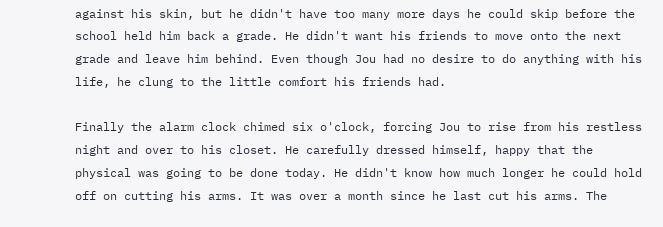against his skin, but he didn't have too many more days he could skip before the school held him back a grade. He didn't want his friends to move onto the next grade and leave him behind. Even though Jou had no desire to do anything with his life, he clung to the little comfort his friends had.

Finally the alarm clock chimed six o'clock, forcing Jou to rise from his restless night and over to his closet. He carefully dressed himself, happy that the physical was going to be done today. He didn't know how much longer he could hold off on cutting his arms. It was over a month since he last cut his arms. The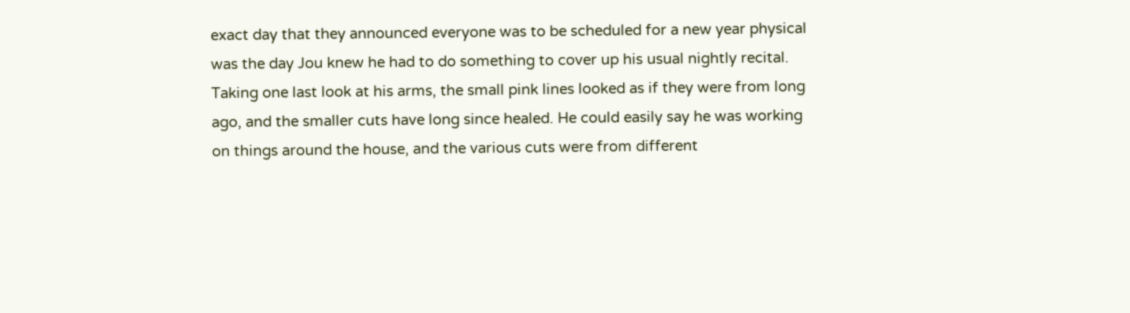exact day that they announced everyone was to be scheduled for a new year physical was the day Jou knew he had to do something to cover up his usual nightly recital. Taking one last look at his arms, the small pink lines looked as if they were from long ago, and the smaller cuts have long since healed. He could easily say he was working on things around the house, and the various cuts were from different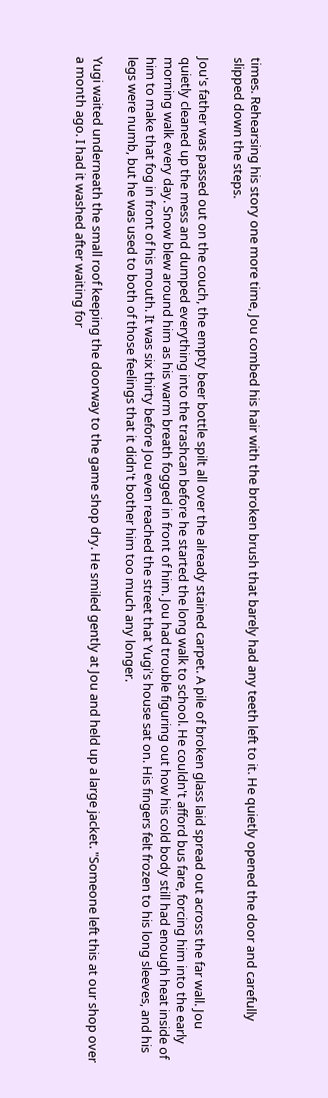times. Rehearsing his story one more time, Jou combed his hair with the broken brush that barely had any teeth left to it. He quietly opened the door and carefully slipped down the steps.

Jou's father was passed out on the couch, the empty beer bottle spilt all over the already stained carpet. A pile of broken glass laid spread out across the far wall. Jou quietly cleaned up the mess and dumped everything into the trashcan before he started the long walk to school. He couldn't afford bus fare, forcing him into the early morning walk every day. Snow blew around him as his warm breath fogged in front of him. Jou had trouble figuring out how his cold body still had enough heat inside of him to make that fog in front of his mouth. It was six thirty before Jou even reached the street that Yugi's house sat on. His fingers felt frozen to his long sleeves, and his legs were numb, but he was used to both of those feelings that it didn't bother him too much any longer.

Yugi waited underneath the small roof keeping the doorway to the game shop dry. He smiled gently at Jou and held up a large jacket. "Someone left this at our shop over a month ago. I had it washed after waiting for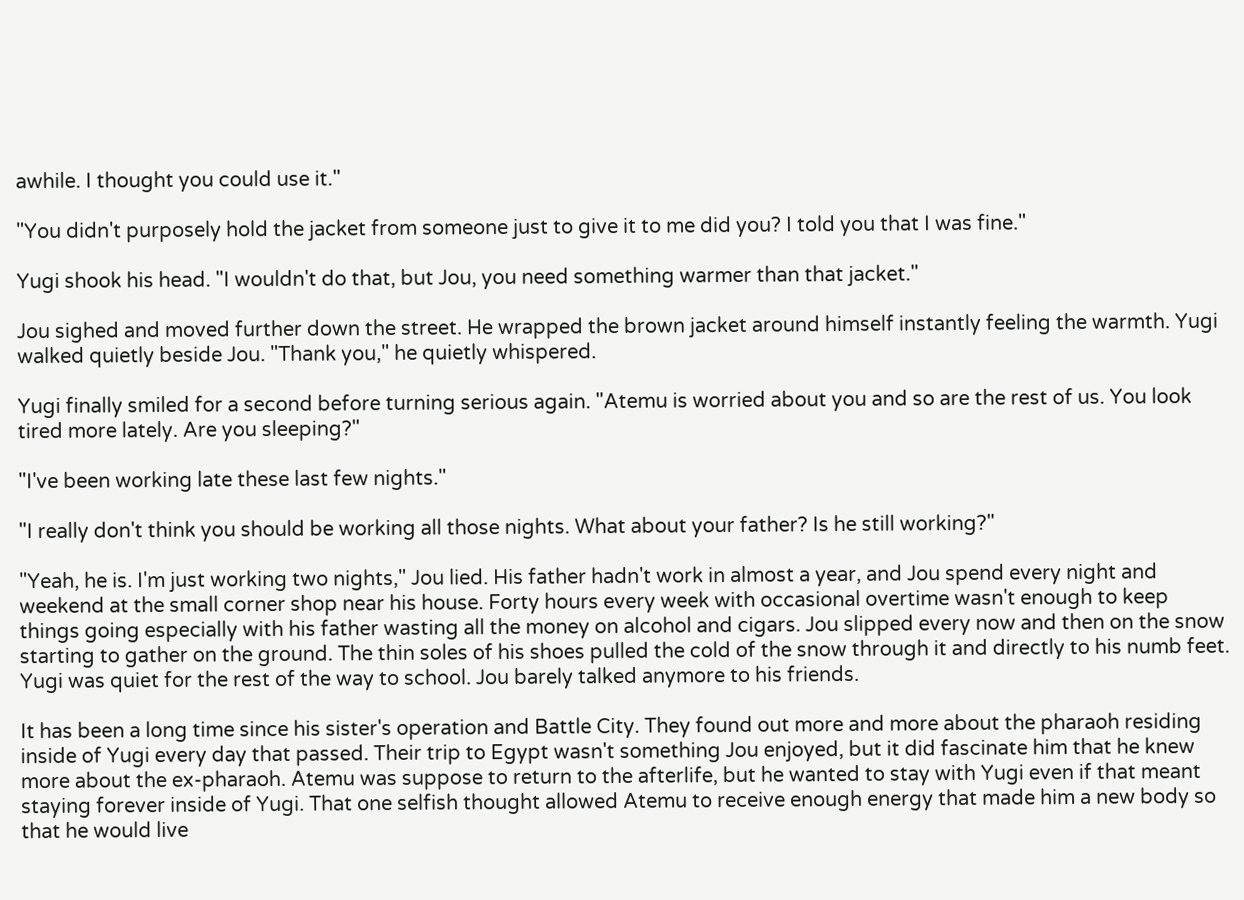awhile. I thought you could use it."

"You didn't purposely hold the jacket from someone just to give it to me did you? I told you that I was fine."

Yugi shook his head. "I wouldn't do that, but Jou, you need something warmer than that jacket."

Jou sighed and moved further down the street. He wrapped the brown jacket around himself instantly feeling the warmth. Yugi walked quietly beside Jou. "Thank you," he quietly whispered.

Yugi finally smiled for a second before turning serious again. "Atemu is worried about you and so are the rest of us. You look tired more lately. Are you sleeping?"

"I've been working late these last few nights."

"I really don't think you should be working all those nights. What about your father? Is he still working?"

"Yeah, he is. I'm just working two nights," Jou lied. His father hadn't work in almost a year, and Jou spend every night and weekend at the small corner shop near his house. Forty hours every week with occasional overtime wasn't enough to keep things going especially with his father wasting all the money on alcohol and cigars. Jou slipped every now and then on the snow starting to gather on the ground. The thin soles of his shoes pulled the cold of the snow through it and directly to his numb feet. Yugi was quiet for the rest of the way to school. Jou barely talked anymore to his friends.

It has been a long time since his sister's operation and Battle City. They found out more and more about the pharaoh residing inside of Yugi every day that passed. Their trip to Egypt wasn't something Jou enjoyed, but it did fascinate him that he knew more about the ex-pharaoh. Atemu was suppose to return to the afterlife, but he wanted to stay with Yugi even if that meant staying forever inside of Yugi. That one selfish thought allowed Atemu to receive enough energy that made him a new body so that he would live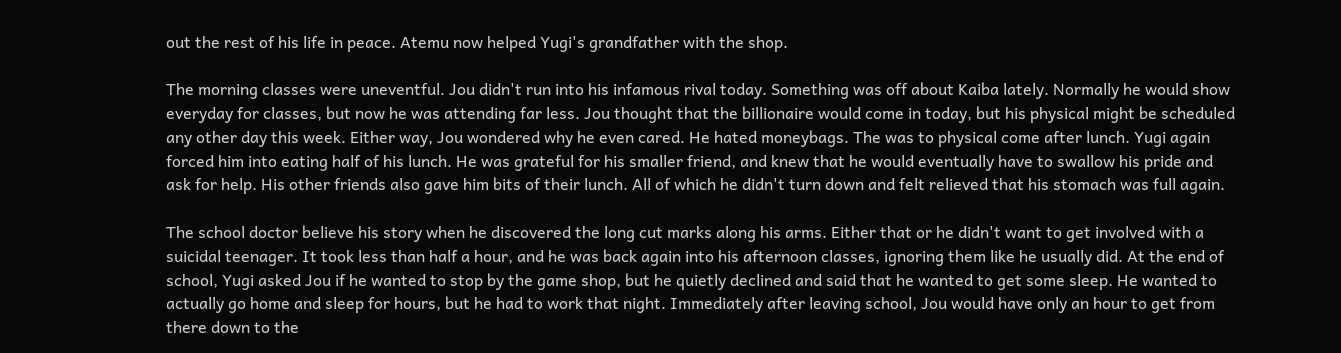out the rest of his life in peace. Atemu now helped Yugi's grandfather with the shop.

The morning classes were uneventful. Jou didn't run into his infamous rival today. Something was off about Kaiba lately. Normally he would show everyday for classes, but now he was attending far less. Jou thought that the billionaire would come in today, but his physical might be scheduled any other day this week. Either way, Jou wondered why he even cared. He hated moneybags. The was to physical come after lunch. Yugi again forced him into eating half of his lunch. He was grateful for his smaller friend, and knew that he would eventually have to swallow his pride and ask for help. His other friends also gave him bits of their lunch. All of which he didn't turn down and felt relieved that his stomach was full again.

The school doctor believe his story when he discovered the long cut marks along his arms. Either that or he didn't want to get involved with a suicidal teenager. It took less than half a hour, and he was back again into his afternoon classes, ignoring them like he usually did. At the end of school, Yugi asked Jou if he wanted to stop by the game shop, but he quietly declined and said that he wanted to get some sleep. He wanted to actually go home and sleep for hours, but he had to work that night. Immediately after leaving school, Jou would have only an hour to get from there down to the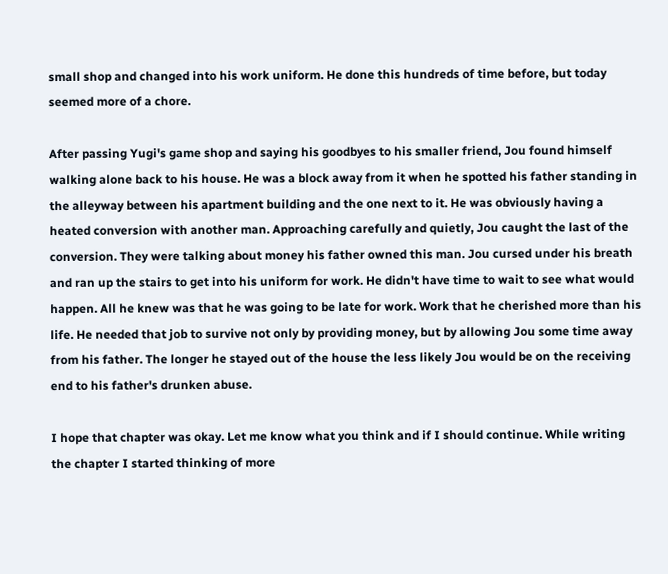small shop and changed into his work uniform. He done this hundreds of time before, but today seemed more of a chore.

After passing Yugi's game shop and saying his goodbyes to his smaller friend, Jou found himself walking alone back to his house. He was a block away from it when he spotted his father standing in the alleyway between his apartment building and the one next to it. He was obviously having a heated conversion with another man. Approaching carefully and quietly, Jou caught the last of the conversion. They were talking about money his father owned this man. Jou cursed under his breath and ran up the stairs to get into his uniform for work. He didn't have time to wait to see what would happen. All he knew was that he was going to be late for work. Work that he cherished more than his life. He needed that job to survive not only by providing money, but by allowing Jou some time away from his father. The longer he stayed out of the house the less likely Jou would be on the receiving end to his father's drunken abuse.

I hope that chapter was okay. Let me know what you think and if I should continue. While writing the chapter I started thinking of more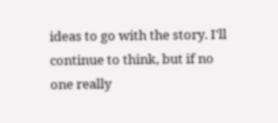ideas to go with the story. I'll continue to think, but if no one really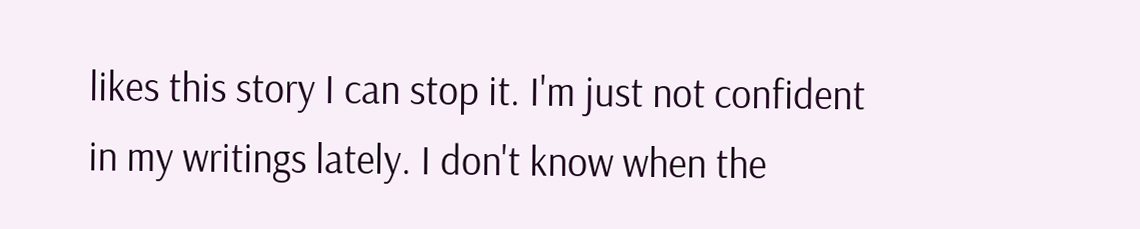likes this story I can stop it. I'm just not confident in my writings lately. I don't know when the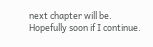next chapter will be. Hopefully soon if I continue.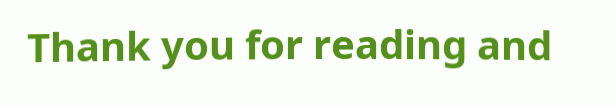Thank you for reading and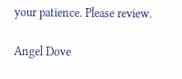your patience. Please review.

Angel Dove